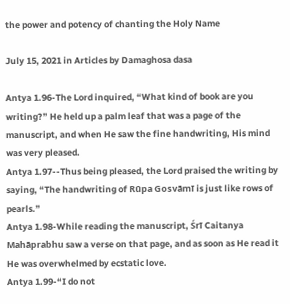the power and potency of chanting the Holy Name

July 15, 2021 in Articles by Damaghosa dasa

Antya 1.96-The Lord inquired, “What kind of book are you writing?” He held up a palm leaf that was a page of the manuscript, and when He saw the fine handwriting, His mind was very pleased.
Antya 1.97--Thus being pleased, the Lord praised the writing by saying, “The handwriting of Rūpa Gosvāmī is just like rows of pearls.”
Antya 1.98-While reading the manuscript, Śrī Caitanya Mahāprabhu saw a verse on that page, and as soon as He read it He was overwhelmed by ecstatic love.
Antya 1.99-“I do not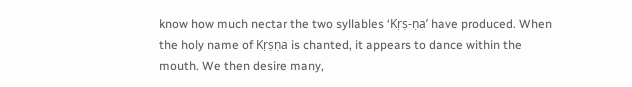know how much nectar the two syllables ‘Kṛṣ-ṇa’ have produced. When the holy name of Kṛṣṇa is chanted, it appears to dance within the mouth. We then desire many,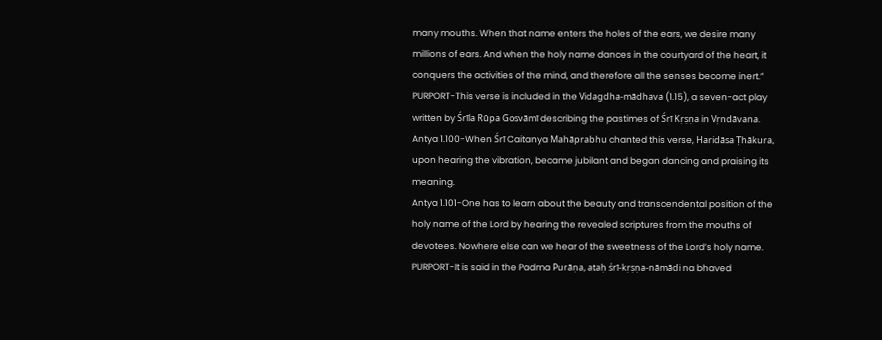many mouths. When that name enters the holes of the ears, we desire many millions of ears. And when the holy name dances in the courtyard of the heart, it conquers the activities of the mind, and therefore all the senses become inert.”
PURPORT-This verse is included in the Vidagdha-mādhava (1.15), a seven-act play written by Śrīla Rūpa Gosvāmī describing the pastimes of Śrī Kṛṣṇa in Vṛndāvana.
Antya 1.100-When Śrī Caitanya Mahāprabhu chanted this verse, Haridāsa Ṭhākura, upon hearing the vibration, became jubilant and began dancing and praising its meaning.
Antya 1.101-One has to learn about the beauty and transcendental position of the holy name of the Lord by hearing the revealed scriptures from the mouths of devotees. Nowhere else can we hear of the sweetness of the Lord’s holy name.
PURPORT-It is said in the Padma Purāṇa, ataḥ śrī-kṛṣṇa-nāmādi na bhaved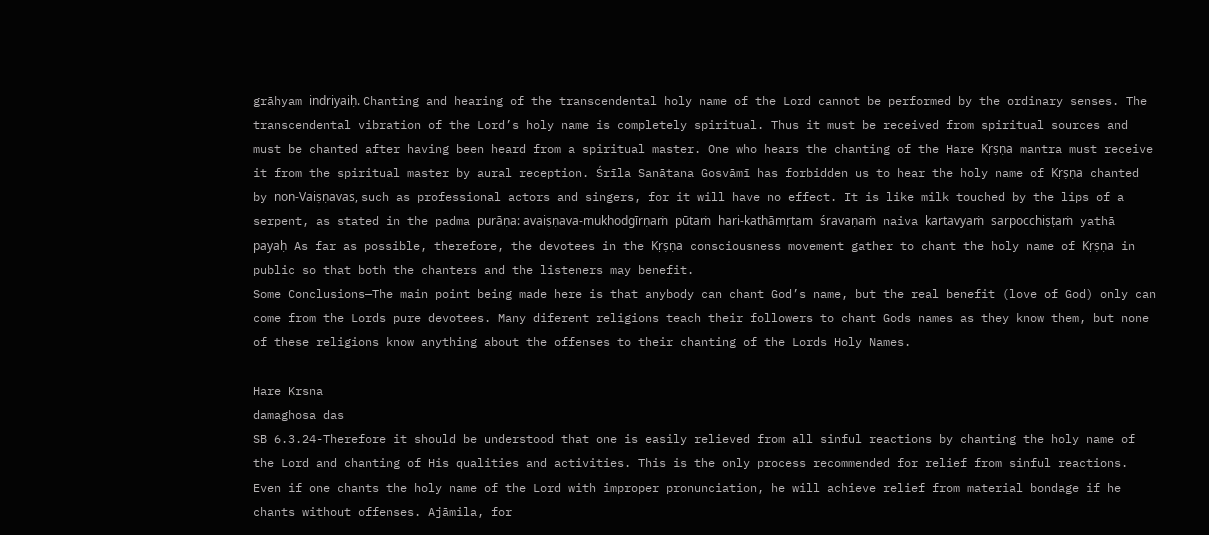grāhyam indriyaiḥ. Chanting and hearing of the transcendental holy name of the Lord cannot be performed by the ordinary senses. The transcendental vibration of the Lord’s holy name is completely spiritual. Thus it must be received from spiritual sources and must be chanted after having been heard from a spiritual master. One who hears the chanting of the Hare Kṛṣṇa mantra must receive it from the spiritual master by aural reception. Śrīla Sanātana Gosvāmī has forbidden us to hear the holy name of Kṛṣṇa chanted by non-Vaiṣṇavas, such as professional actors and singers, for it will have no effect. It is like milk touched by the lips of a serpent, as stated in the padma purāṇa: avaiṣṇava-mukhodgīrṇaṁ pūtaṁ hari-kathāmṛtam śravaṇaṁ naiva kartavyaṁ sarpocchiṣṭaṁ yathā payaḥ As far as possible, therefore, the devotees in the Kṛṣṇa consciousness movement gather to chant the holy name of Kṛṣṇa in public so that both the chanters and the listeners may benefit.
Some Conclusions—The main point being made here is that anybody can chant God’s name, but the real benefit (love of God) only can come from the Lords pure devotees. Many diferent religions teach their followers to chant Gods names as they know them, but none of these religions know anything about the offenses to their chanting of the Lords Holy Names.

Hare Krsna
damaghosa das
SB 6.3.24-Therefore it should be understood that one is easily relieved from all sinful reactions by chanting the holy name of the Lord and chanting of His qualities and activities. This is the only process recommended for relief from sinful reactions. Even if one chants the holy name of the Lord with improper pronunciation, he will achieve relief from material bondage if he chants without offenses. Ajāmila, for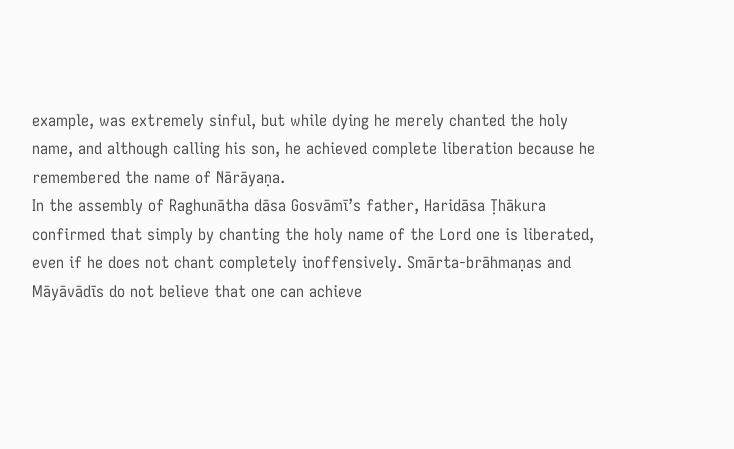example, was extremely sinful, but while dying he merely chanted the holy name, and although calling his son, he achieved complete liberation because he remembered the name of Nārāyaṇa.
In the assembly of Raghunātha dāsa Gosvāmī’s father, Haridāsa Ṭhākura confirmed that simply by chanting the holy name of the Lord one is liberated, even if he does not chant completely inoffensively. Smārta-brāhmaṇas and Māyāvādīs do not believe that one can achieve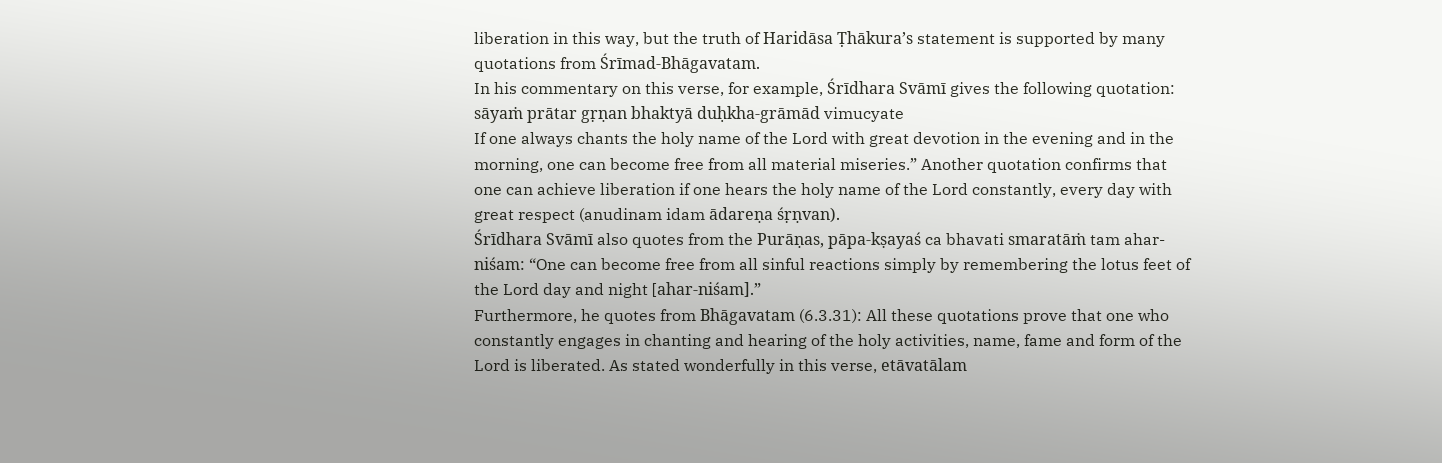liberation in this way, but the truth of Haridāsa Ṭhākura’s statement is supported by many quotations from Śrīmad-Bhāgavatam.
In his commentary on this verse, for example, Śrīdhara Svāmī gives the following quotation: sāyaṁ prātar gṛṇan bhaktyā duḥkha-grāmād vimucyate
If one always chants the holy name of the Lord with great devotion in the evening and in the morning, one can become free from all material miseries.” Another quotation confirms that one can achieve liberation if one hears the holy name of the Lord constantly, every day with great respect (anudinam idam ādareṇa śṛṇvan).
Śrīdhara Svāmī also quotes from the Purāṇas, pāpa-kṣayaś ca bhavati smaratāṁ tam ahar-niśam: “One can become free from all sinful reactions simply by remembering the lotus feet of the Lord day and night [ahar-niśam].”
Furthermore, he quotes from Bhāgavatam (6.3.31): All these quotations prove that one who constantly engages in chanting and hearing of the holy activities, name, fame and form of the Lord is liberated. As stated wonderfully in this verse, etāvatālam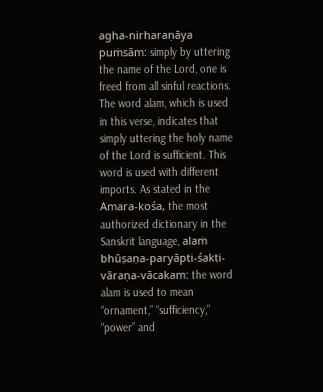agha-nirharaṇāya puṁsām: simply by uttering the name of the Lord, one is freed from all sinful reactions.
The word alam, which is used in this verse, indicates that simply uttering the holy name of the Lord is sufficient. This word is used with different imports. As stated in the Amara-kośa, the most authorized dictionary in the Sanskrit language, alaṁ bhūṣaṇa-paryāpti-śakti-vāraṇa-vācakam: the word alam is used to mean “ornament,” “sufficiency,” “power” and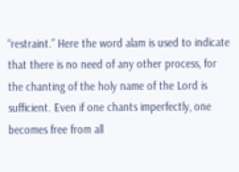“restraint.” Here the word alam is used to indicate that there is no need of any other process, for the chanting of the holy name of the Lord is sufficient. Even if one chants imperfectly, one becomes free from all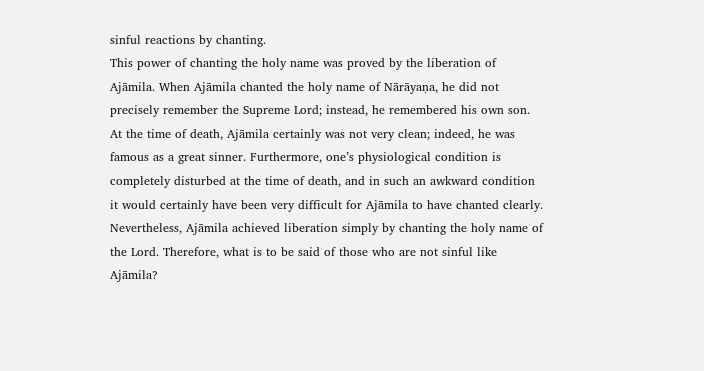sinful reactions by chanting.
This power of chanting the holy name was proved by the liberation of Ajāmila. When Ajāmila chanted the holy name of Nārāyaṇa, he did not precisely remember the Supreme Lord; instead, he remembered his own son. At the time of death, Ajāmila certainly was not very clean; indeed, he was famous as a great sinner. Furthermore, one’s physiological condition is completely disturbed at the time of death, and in such an awkward condition it would certainly have been very difficult for Ajāmila to have chanted clearly. Nevertheless, Ajāmila achieved liberation simply by chanting the holy name of the Lord. Therefore, what is to be said of those who are not sinful like Ajāmila?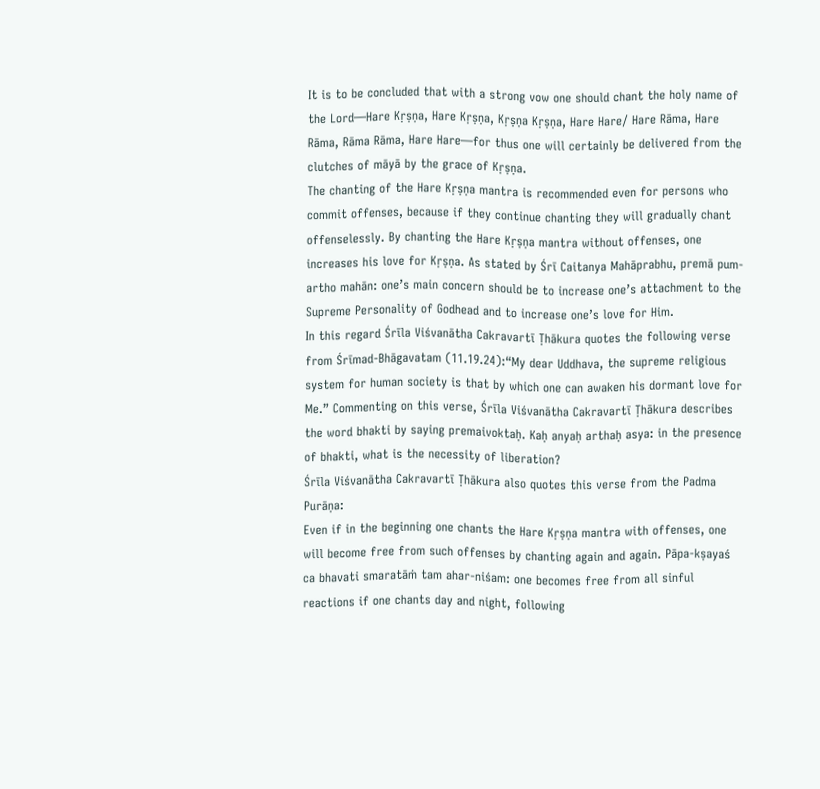It is to be concluded that with a strong vow one should chant the holy name of the Lord—Hare Kṛṣṇa, Hare Kṛṣṇa, Kṛṣṇa Kṛṣṇa, Hare Hare/ Hare Rāma, Hare Rāma, Rāma Rāma, Hare Hare—for thus one will certainly be delivered from the clutches of māyā by the grace of Kṛṣṇa.
The chanting of the Hare Kṛṣṇa mantra is recommended even for persons who commit offenses, because if they continue chanting they will gradually chant offenselessly. By chanting the Hare Kṛṣṇa mantra without offenses, one increases his love for Kṛṣṇa. As stated by Śrī Caitanya Mahāprabhu, premā pum-artho mahān: one’s main concern should be to increase one’s attachment to the Supreme Personality of Godhead and to increase one’s love for Him.
In this regard Śrīla Viśvanātha Cakravartī Ṭhākura quotes the following verse from Śrīmad-Bhāgavatam (11.19.24):“My dear Uddhava, the supreme religious system for human society is that by which one can awaken his dormant love for Me.” Commenting on this verse, Śrīla Viśvanātha Cakravartī Ṭhākura describes the word bhakti by saying premaivoktaḥ. Kaḥ anyaḥ arthaḥ asya: in the presence of bhakti, what is the necessity of liberation?
Śrīla Viśvanātha Cakravartī Ṭhākura also quotes this verse from the Padma Purāṇa:
Even if in the beginning one chants the Hare Kṛṣṇa mantra with offenses, one will become free from such offenses by chanting again and again. Pāpa-kṣayaś ca bhavati smaratāṁ tam ahar-niśam: one becomes free from all sinful reactions if one chants day and night, following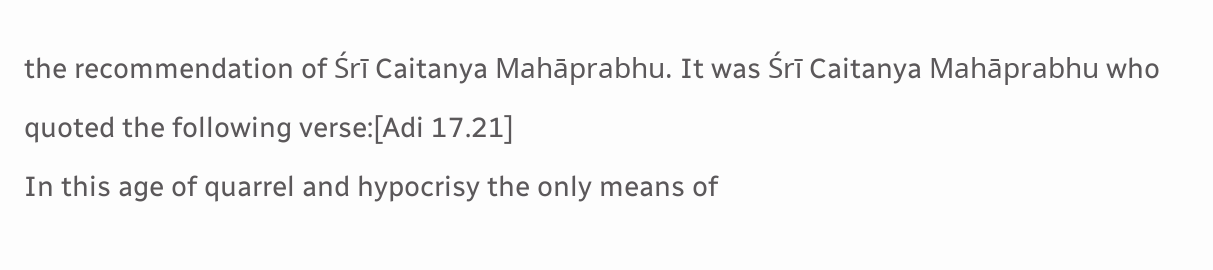the recommendation of Śrī Caitanya Mahāprabhu. It was Śrī Caitanya Mahāprabhu who quoted the following verse:[Adi 17.21]
In this age of quarrel and hypocrisy the only means of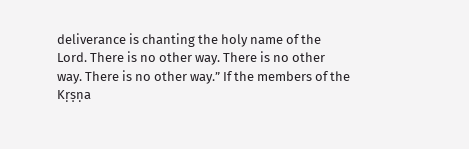deliverance is chanting the holy name of the Lord. There is no other way. There is no other way. There is no other way.” If the members of the Kṛṣṇa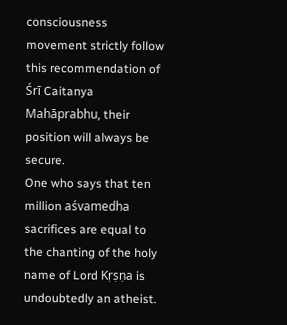consciousness movement strictly follow this recommendation of Śrī Caitanya Mahāprabhu, their position will always be secure.
One who says that ten million aśvamedha sacrifices are equal to the chanting of the holy name of Lord Kṛṣṇa is undoubtedly an atheist.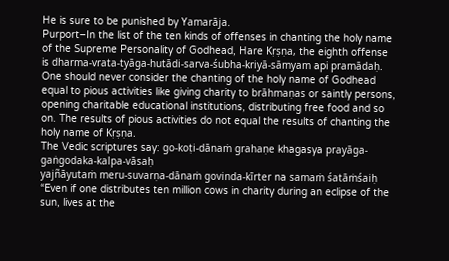He is sure to be punished by Yamarāja.
Purport–In the list of the ten kinds of offenses in chanting the holy name of the Supreme Personality of Godhead, Hare Kṛṣṇa, the eighth offense is dharma-vrata-tyāga-hutādi-sarva-śubha-kriyā-sāmyam api pramādaḥ. One should never consider the chanting of the holy name of Godhead equal to pious activities like giving charity to brāhmaṇas or saintly persons, opening charitable educational institutions, distributing free food and so on. The results of pious activities do not equal the results of chanting the holy name of Kṛṣṇa.
The Vedic scriptures say: go-koṭi-dānaṁ grahaṇe khagasya prayāga-gaṅgodaka-kalpa-vāsaḥ
yajñāyutaṁ meru-suvarṇa-dānaṁ govinda-kīrter na samaṁ śatāṁśaiḥ
“Even if one distributes ten million cows in charity during an eclipse of the sun, lives at the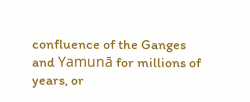confluence of the Ganges and Yamunā for millions of years, or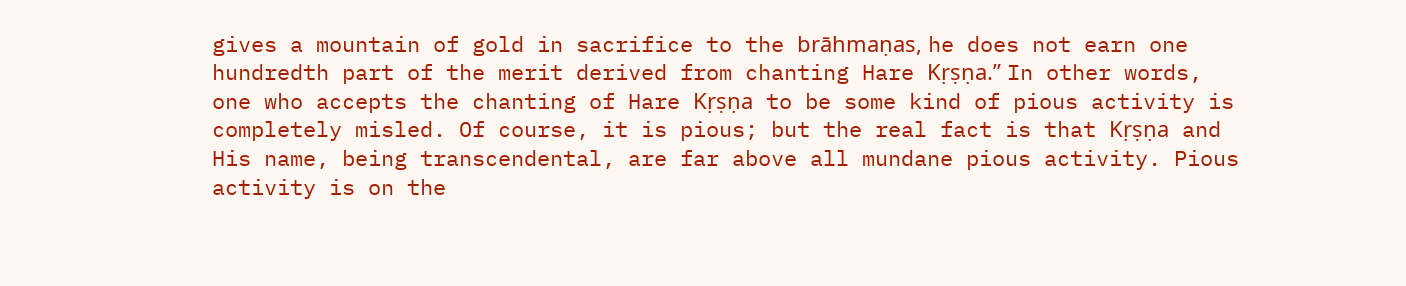gives a mountain of gold in sacrifice to the brāhmaṇas, he does not earn one hundredth part of the merit derived from chanting Hare Kṛṣṇa.” In other words, one who accepts the chanting of Hare Kṛṣṇa to be some kind of pious activity is completely misled. Of course, it is pious; but the real fact is that Kṛṣṇa and His name, being transcendental, are far above all mundane pious activity. Pious activity is on the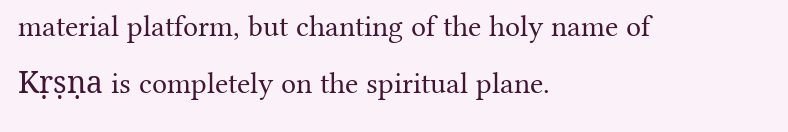material platform, but chanting of the holy name of Kṛṣṇa is completely on the spiritual plane.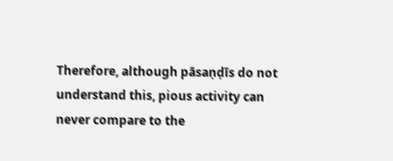Therefore, although pāsaṇḍīs do not understand this, pious activity can never compare to the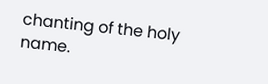chanting of the holy name.